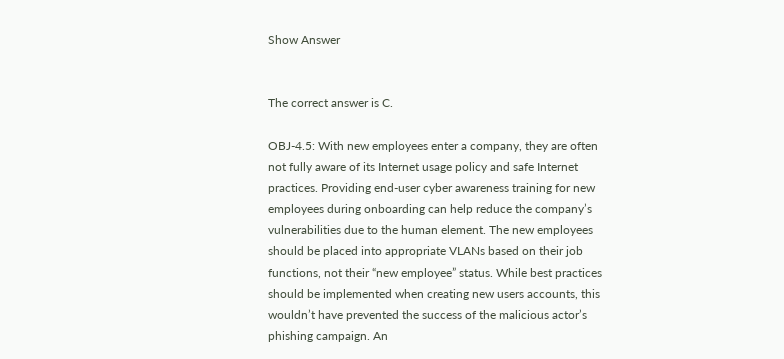Show Answer


The correct answer is C.

OBJ-4.5: With new employees enter a company, they are often not fully aware of its Internet usage policy and safe Internet practices. Providing end-user cyber awareness training for new employees during onboarding can help reduce the company’s vulnerabilities due to the human element. The new employees should be placed into appropriate VLANs based on their job functions, not their “new employee” status. While best practices should be implemented when creating new users accounts, this wouldn’t have prevented the success of the malicious actor’s phishing campaign. An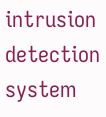intrusion detection system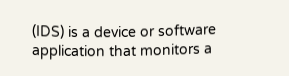(IDS) is a device or software application that monitors a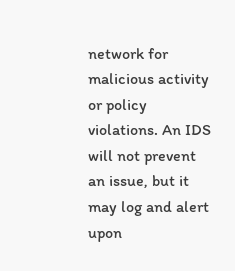network for malicious activity or policy violations. An IDS will not prevent an issue, but it may log and alert upon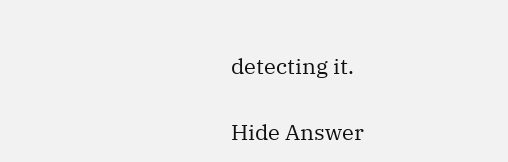detecting it.

Hide Answer